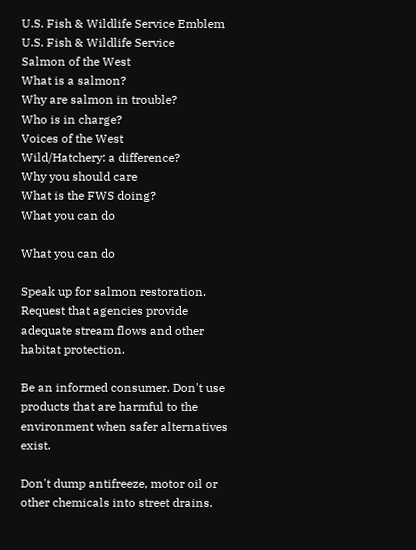U.S. Fish & Wildlife Service Emblem U.S. Fish & Wildlife Service
Salmon of the West
What is a salmon?
Why are salmon in trouble?
Who is in charge?
Voices of the West
Wild/Hatchery: a difference?
Why you should care
What is the FWS doing?
What you can do

What you can do

Speak up for salmon restoration. Request that agencies provide adequate stream flows and other habitat protection.

Be an informed consumer. Don't use products that are harmful to the environment when safer alternatives exist.

Don't dump antifreeze, motor oil or other chemicals into street drains.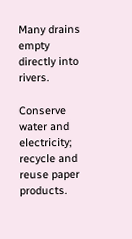Many drains empty directly into rivers.

Conserve water and electricity; recycle and reuse paper products.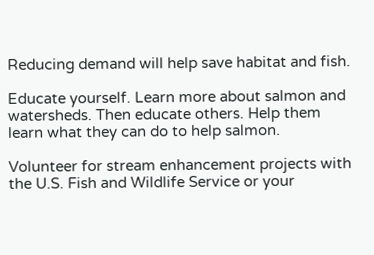Reducing demand will help save habitat and fish.

Educate yourself. Learn more about salmon and watersheds. Then educate others. Help them learn what they can do to help salmon.

Volunteer for stream enhancement projects with the U.S. Fish and Wildlife Service or your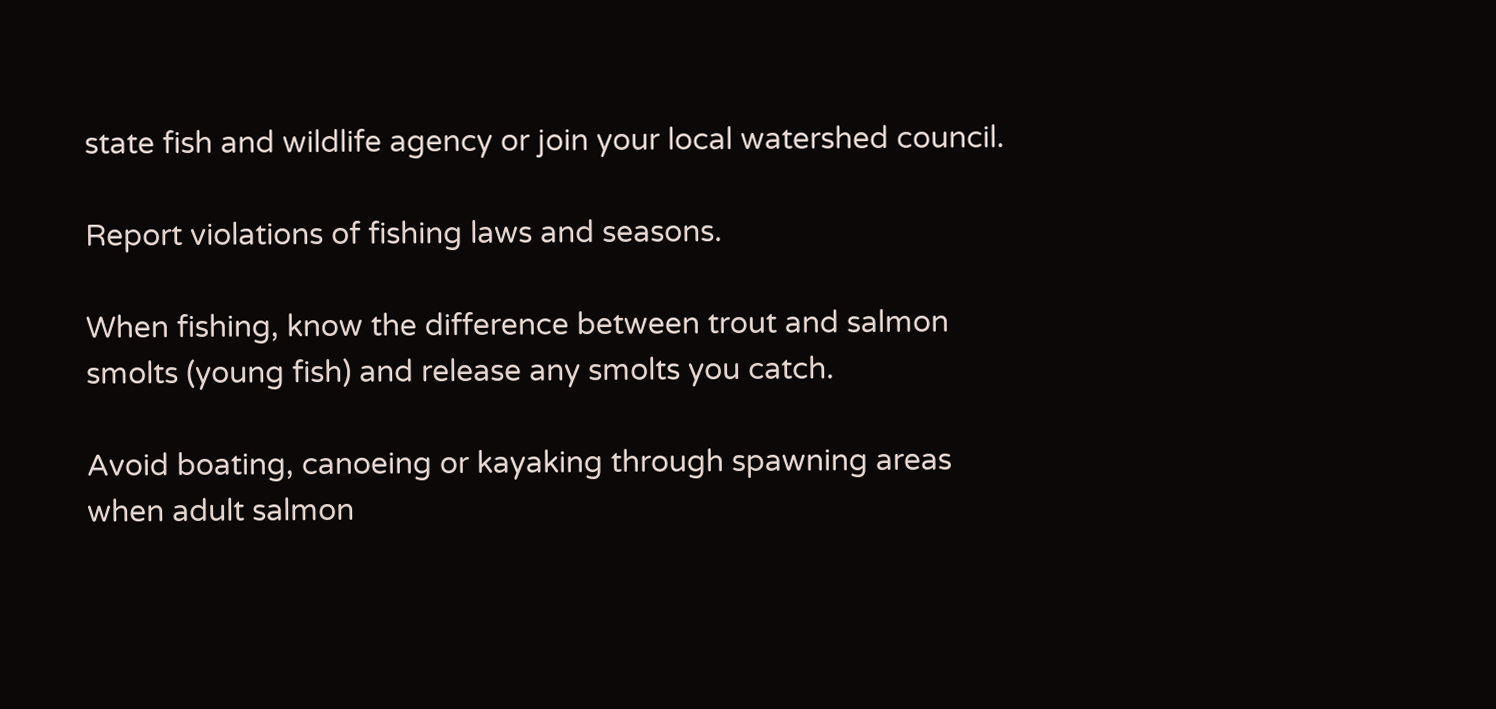state fish and wildlife agency or join your local watershed council.

Report violations of fishing laws and seasons.

When fishing, know the difference between trout and salmon smolts (young fish) and release any smolts you catch.

Avoid boating, canoeing or kayaking through spawning areas when adult salmon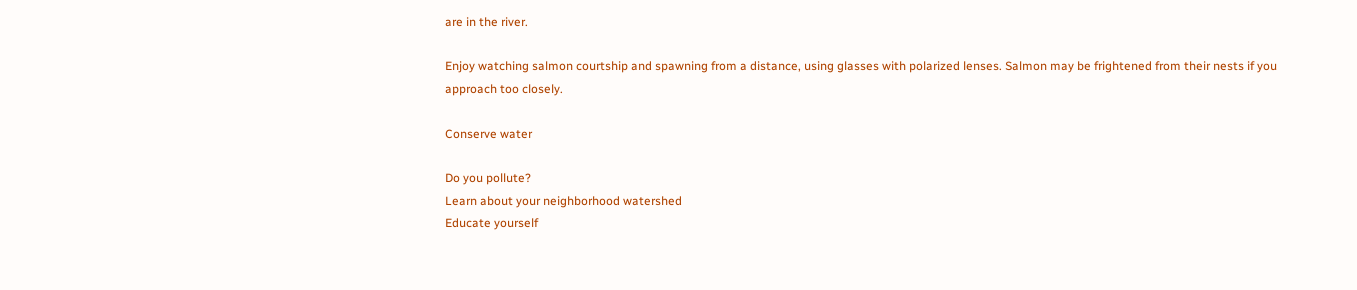are in the river.

Enjoy watching salmon courtship and spawning from a distance, using glasses with polarized lenses. Salmon may be frightened from their nests if you approach too closely.

Conserve water

Do you pollute?
Learn about your neighborhood watershed
Educate yourself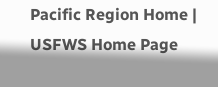Pacific Region Home | USFWS Home Page